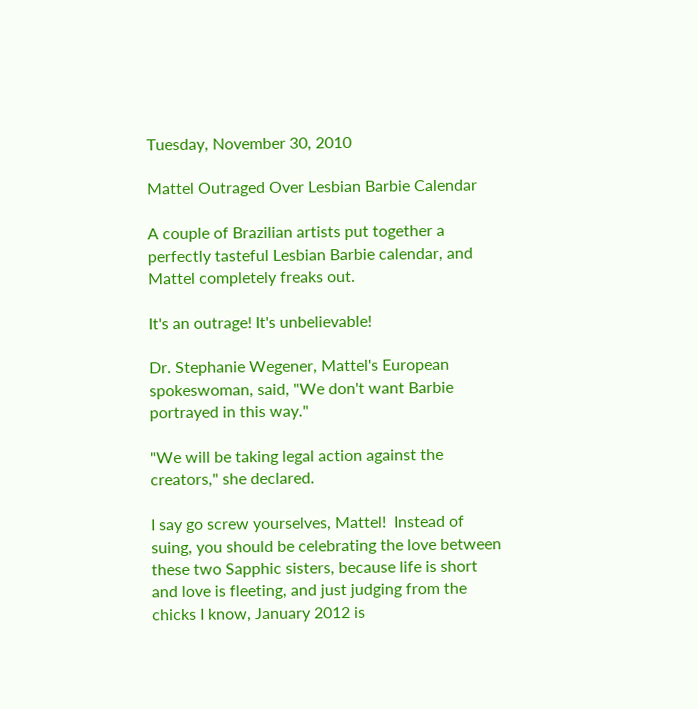Tuesday, November 30, 2010

Mattel Outraged Over Lesbian Barbie Calendar

A couple of Brazilian artists put together a perfectly tasteful Lesbian Barbie calendar, and Mattel completely freaks out.

It's an outrage! It's unbelievable!

Dr. Stephanie Wegener, Mattel's European spokeswoman, said, "We don't want Barbie portrayed in this way."

"We will be taking legal action against the creators," she declared.

I say go screw yourselves, Mattel!  Instead of suing, you should be celebrating the love between these two Sapphic sisters, because life is short and love is fleeting, and just judging from the chicks I know, January 2012 is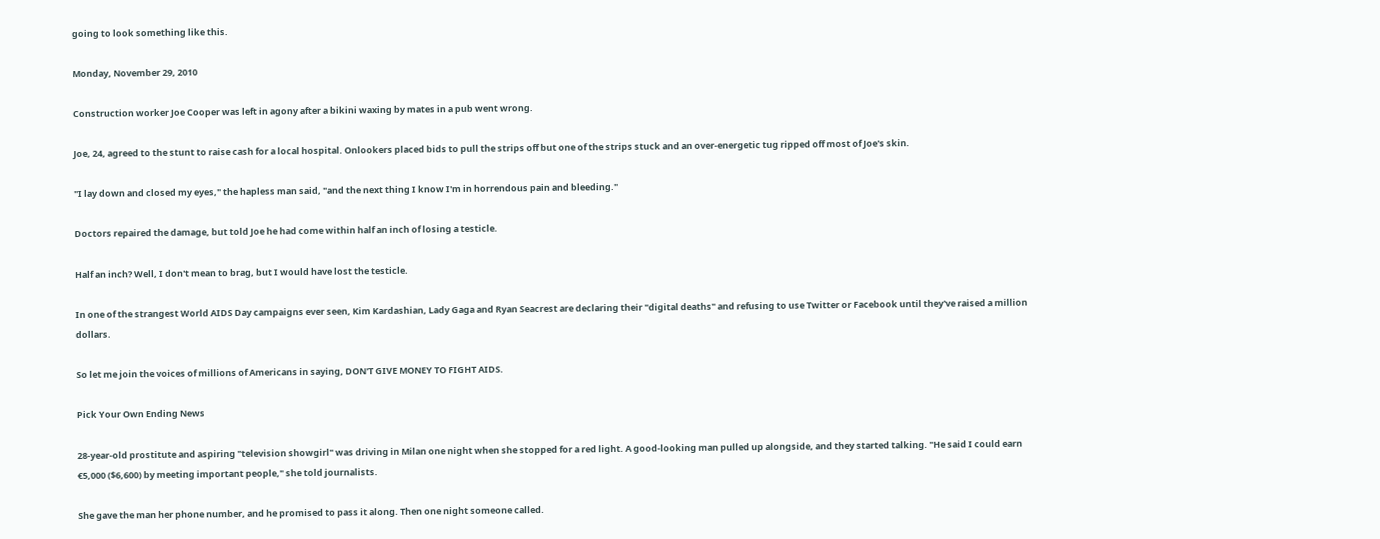going to look something like this.

Monday, November 29, 2010

Construction worker Joe Cooper was left in agony after a bikini waxing by mates in a pub went wrong.

Joe, 24, agreed to the stunt to raise cash for a local hospital. Onlookers placed bids to pull the strips off but one of the strips stuck and an over-energetic tug ripped off most of Joe's skin.

"I lay down and closed my eyes," the hapless man said, "and the next thing I know I'm in horrendous pain and bleeding."

Doctors repaired the damage, but told Joe he had come within half an inch of losing a testicle.

Half an inch? Well, I don't mean to brag, but I would have lost the testicle.

In one of the strangest World AIDS Day campaigns ever seen, Kim Kardashian, Lady Gaga and Ryan Seacrest are declaring their "digital deaths" and refusing to use Twitter or Facebook until they've raised a million dollars.

So let me join the voices of millions of Americans in saying, DON'T GIVE MONEY TO FIGHT AIDS.

Pick Your Own Ending News

28-year-old prostitute and aspiring "television showgirl" was driving in Milan one night when she stopped for a red light. A good-looking man pulled up alongside, and they started talking. "He said I could earn €5,000 ($6,600) by meeting important people," she told journalists.

She gave the man her phone number, and he promised to pass it along. Then one night someone called.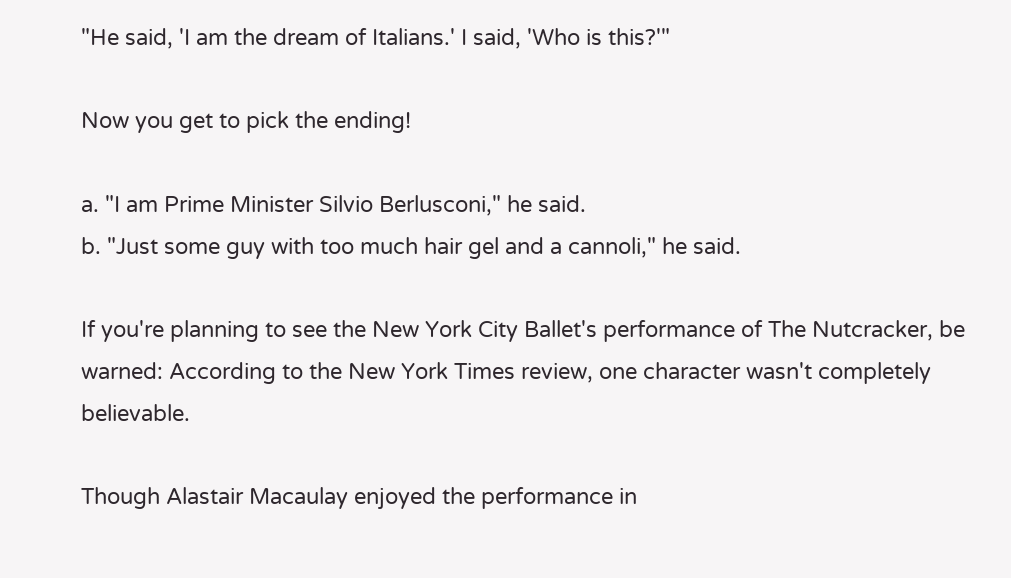"He said, 'I am the dream of Italians.' I said, 'Who is this?'"

Now you get to pick the ending!

a. "I am Prime Minister Silvio Berlusconi," he said.
b. "Just some guy with too much hair gel and a cannoli," he said.

If you're planning to see the New York City Ballet's performance of The Nutcracker, be warned: According to the New York Times review, one character wasn't completely believable.

Though Alastair Macaulay enjoyed the performance in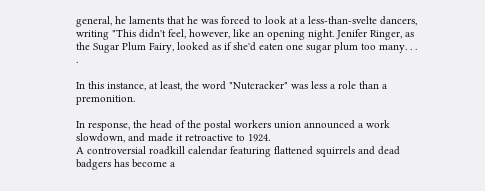general, he laments that he was forced to look at a less-than-svelte dancers, writing "This didn't feel, however, like an opening night. Jenifer Ringer, as the Sugar Plum Fairy, looked as if she'd eaten one sugar plum too many. . . .

In this instance, at least, the word "Nutcracker" was less a role than a premonition.

In response, the head of the postal workers union announced a work slowdown, and made it retroactive to 1924.
A controversial roadkill calendar featuring flattened squirrels and dead badgers has become a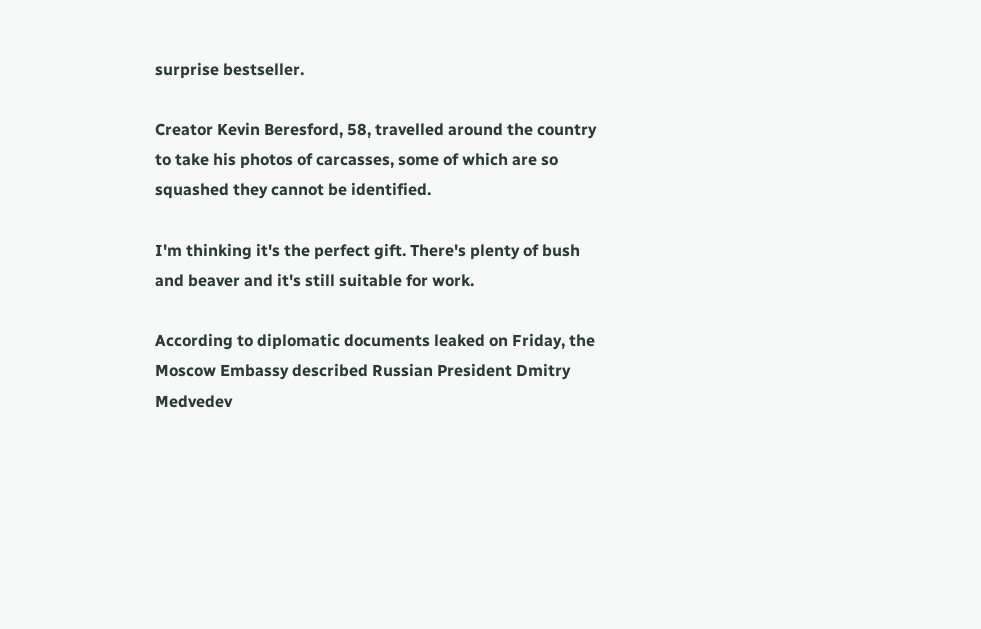surprise bestseller.

Creator Kevin Beresford, 58, travelled around the country to take his photos of carcasses, some of which are so squashed they cannot be identified.

I'm thinking it's the perfect gift. There's plenty of bush and beaver and it's still suitable for work.

According to diplomatic documents leaked on Friday, the Moscow Embassy described Russian President Dmitry Medvedev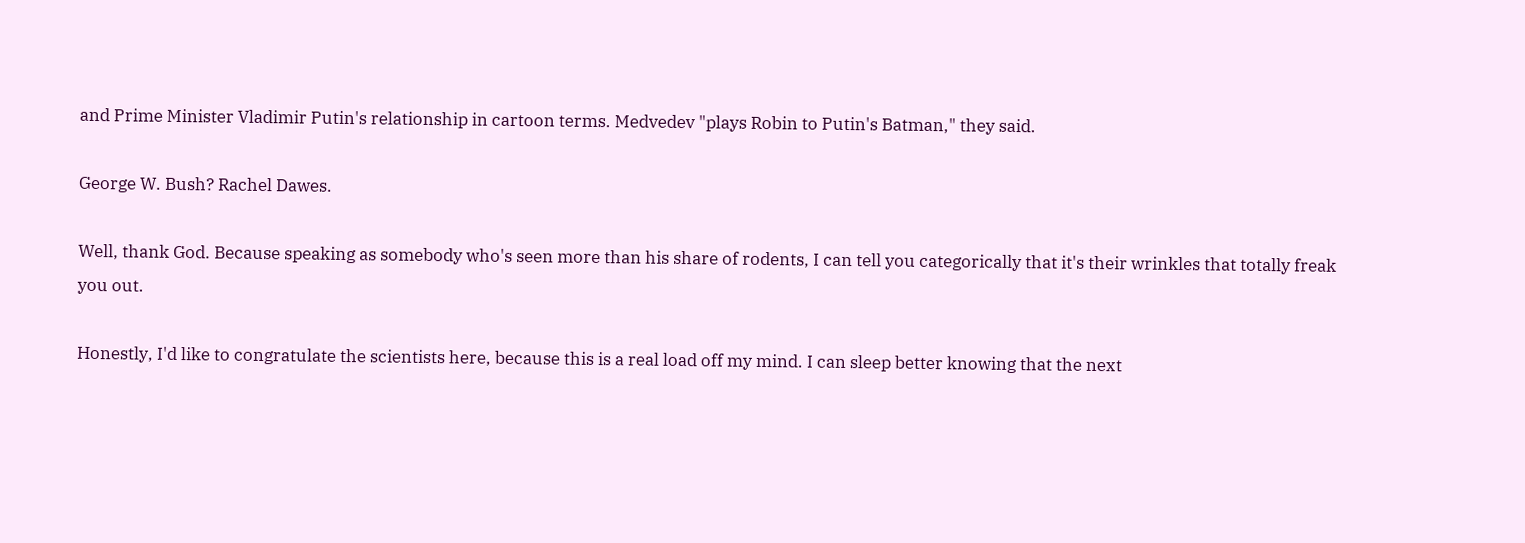and Prime Minister Vladimir Putin's relationship in cartoon terms. Medvedev "plays Robin to Putin's Batman," they said.

George W. Bush? Rachel Dawes.

Well, thank God. Because speaking as somebody who's seen more than his share of rodents, I can tell you categorically that it's their wrinkles that totally freak you out.

Honestly, I'd like to congratulate the scientists here, because this is a real load off my mind. I can sleep better knowing that the next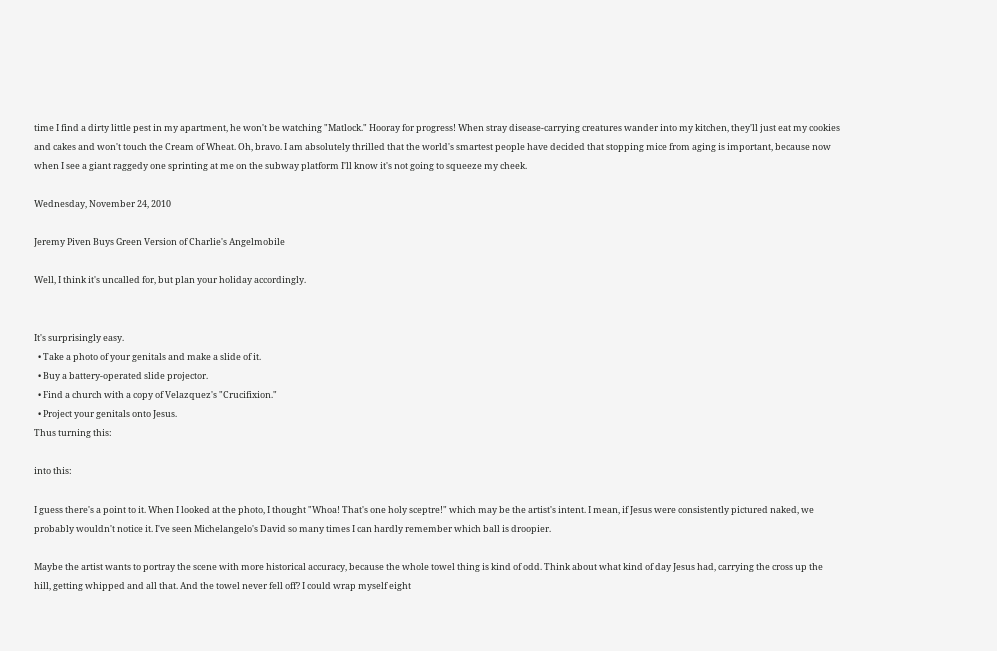time I find a dirty little pest in my apartment, he won't be watching "Matlock." Hooray for progress! When stray disease-carrying creatures wander into my kitchen, they'll just eat my cookies and cakes and won't touch the Cream of Wheat. Oh, bravo. I am absolutely thrilled that the world's smartest people have decided that stopping mice from aging is important, because now when I see a giant raggedy one sprinting at me on the subway platform I'll know it's not going to squeeze my cheek.

Wednesday, November 24, 2010

Jeremy Piven Buys Green Version of Charlie's Angelmobile

Well, I think it's uncalled for, but plan your holiday accordingly.


It's surprisingly easy.
  • Take a photo of your genitals and make a slide of it.
  • Buy a battery-operated slide projector.
  • Find a church with a copy of Velazquez's "Crucifixion."
  • Project your genitals onto Jesus.
Thus turning this:

into this:

I guess there's a point to it. When I looked at the photo, I thought "Whoa! That's one holy sceptre!" which may be the artist's intent. I mean, if Jesus were consistently pictured naked, we probably wouldn't notice it. I've seen Michelangelo's David so many times I can hardly remember which ball is droopier.

Maybe the artist wants to portray the scene with more historical accuracy, because the whole towel thing is kind of odd. Think about what kind of day Jesus had, carrying the cross up the hill, getting whipped and all that. And the towel never fell off? I could wrap myself eight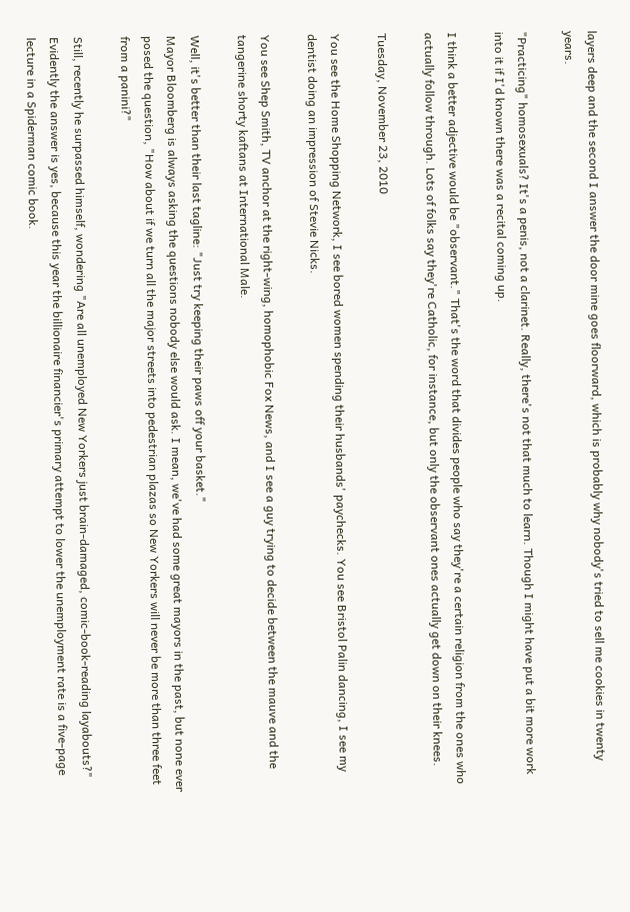layers deep and the second I answer the door mine goes floorward, which is probably why nobody's tried to sell me cookies in twenty years.

"Practicing" homosexuals? It's a penis, not a clarinet. Really, there's not that much to learn. Though I might have put a bit more work into it if I'd known there was a recital coming up.

I think a better adjective would be "observant." That's the word that divides people who say they're a certain religion from the ones who actually follow through. Lots of folks say they're Catholic, for instance, but only the observant ones actually get down on their knees.

Tuesday, November 23, 2010

You see the Home Shopping Network, I see bored women spending their husbands' paychecks. You see Bristol Palin dancing, I see my dentist doing an impression of Stevie Nicks.

You see Shep Smith, TV anchor at the right-wing, homophobic Fox News, and I see a guy trying to decide between the mauve and the tangerine shorty kaftans at International Male.

Well, it's better than their last tagline: "Just try keeping their paws off your basket."
Mayor Bloomberg is always asking the questions nobody else would ask. I mean, we've had some great mayors in the past, but none ever posed the question, "How about if we turn all the major streets into pedestrian plazas so New Yorkers will never be more than three feet from a panini?"

Still, recently he surpassed himself, wondering "Are all unemployed New Yorkers just brain-damaged, comic-book-reading layabouts?" Evidently the answer is yes, because this year the billionaire financier's primary attempt to lower the unemployment rate is a five-page lecture in a Spiderman comic book.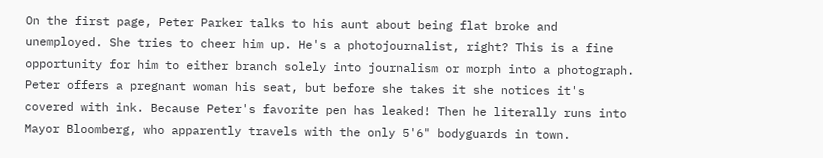On the first page, Peter Parker talks to his aunt about being flat broke and unemployed. She tries to cheer him up. He's a photojournalist, right? This is a fine opportunity for him to either branch solely into journalism or morph into a photograph. Peter offers a pregnant woman his seat, but before she takes it she notices it's covered with ink. Because Peter's favorite pen has leaked! Then he literally runs into Mayor Bloomberg, who apparently travels with the only 5'6" bodyguards in town.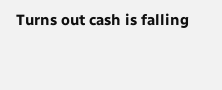Turns out cash is falling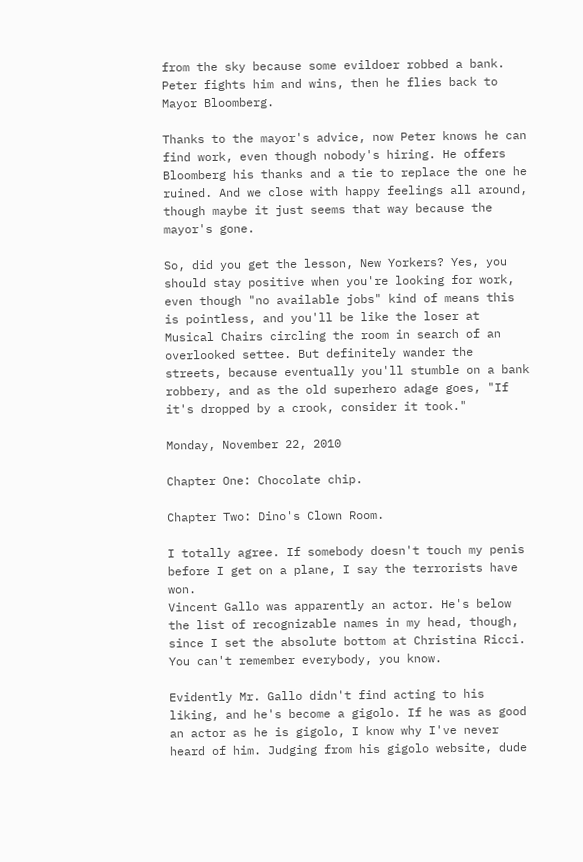from the sky because some evildoer robbed a bank. Peter fights him and wins, then he flies back to Mayor Bloomberg.

Thanks to the mayor's advice, now Peter knows he can find work, even though nobody's hiring. He offers Bloomberg his thanks and a tie to replace the one he ruined. And we close with happy feelings all around, though maybe it just seems that way because the mayor's gone.

So, did you get the lesson, New Yorkers? Yes, you should stay positive when you're looking for work, even though "no available jobs" kind of means this is pointless, and you'll be like the loser at Musical Chairs circling the room in search of an overlooked settee. But definitely wander the streets, because eventually you'll stumble on a bank robbery, and as the old superhero adage goes, "If it's dropped by a crook, consider it took."

Monday, November 22, 2010

Chapter One: Chocolate chip.

Chapter Two: Dino's Clown Room.

I totally agree. If somebody doesn't touch my penis before I get on a plane, I say the terrorists have won.
Vincent Gallo was apparently an actor. He's below the list of recognizable names in my head, though, since I set the absolute bottom at Christina Ricci. You can't remember everybody, you know.

Evidently Mr. Gallo didn't find acting to his liking, and he's become a gigolo. If he was as good an actor as he is gigolo, I know why I've never heard of him. Judging from his gigolo website, dude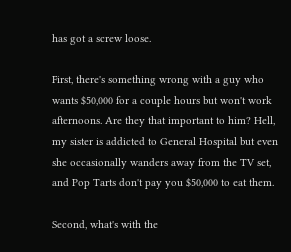has got a screw loose.

First, there's something wrong with a guy who wants $50,000 for a couple hours but won't work afternoons. Are they that important to him? Hell, my sister is addicted to General Hospital but even she occasionally wanders away from the TV set, and Pop Tarts don't pay you $50,000 to eat them.

Second, what's with the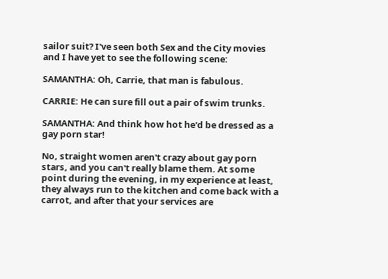sailor suit? I've seen both Sex and the City movies and I have yet to see the following scene:

SAMANTHA: Oh, Carrie, that man is fabulous.

CARRIE: He can sure fill out a pair of swim trunks.

SAMANTHA: And think how hot he'd be dressed as a gay porn star!

No, straight women aren't crazy about gay porn stars, and you can't really blame them. At some point during the evening, in my experience at least, they always run to the kitchen and come back with a carrot, and after that your services are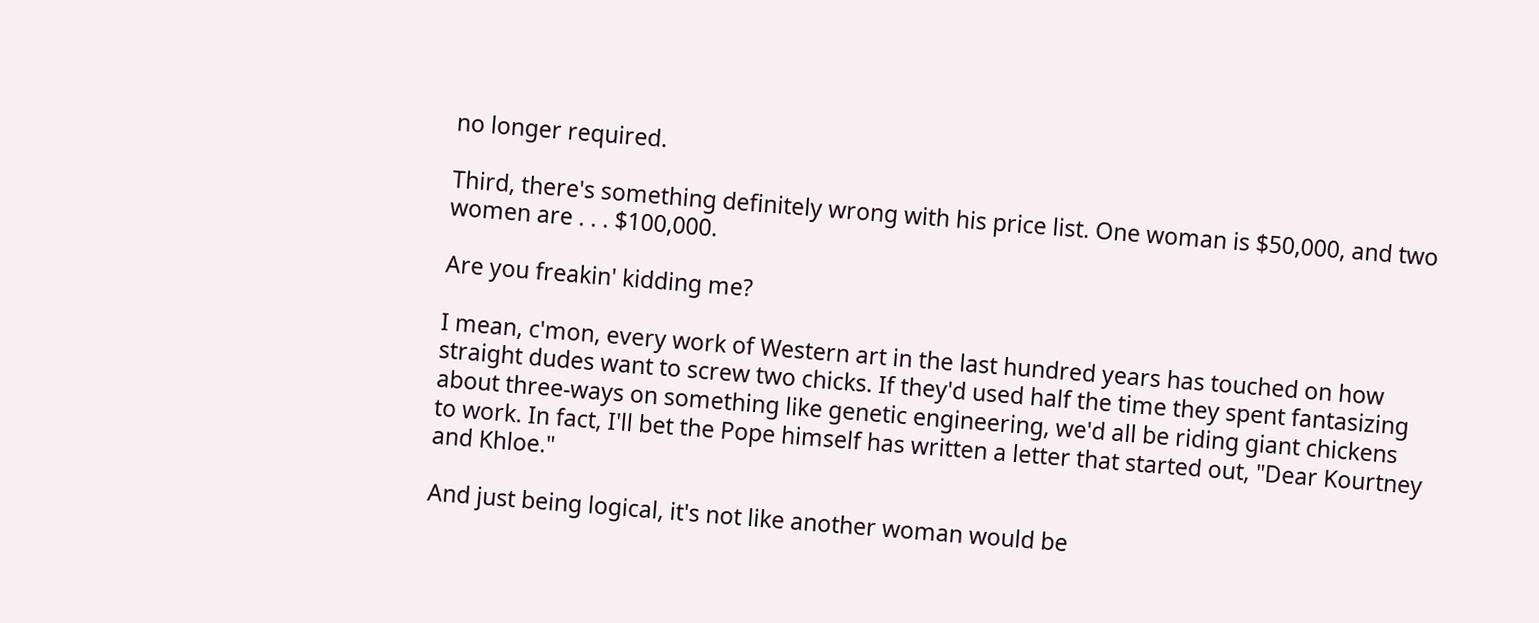no longer required.

Third, there's something definitely wrong with his price list. One woman is $50,000, and two women are . . . $100,000.

Are you freakin' kidding me?

I mean, c'mon, every work of Western art in the last hundred years has touched on how straight dudes want to screw two chicks. If they'd used half the time they spent fantasizing about three-ways on something like genetic engineering, we'd all be riding giant chickens to work. In fact, I'll bet the Pope himself has written a letter that started out, "Dear Kourtney and Khloe."

And just being logical, it's not like another woman would be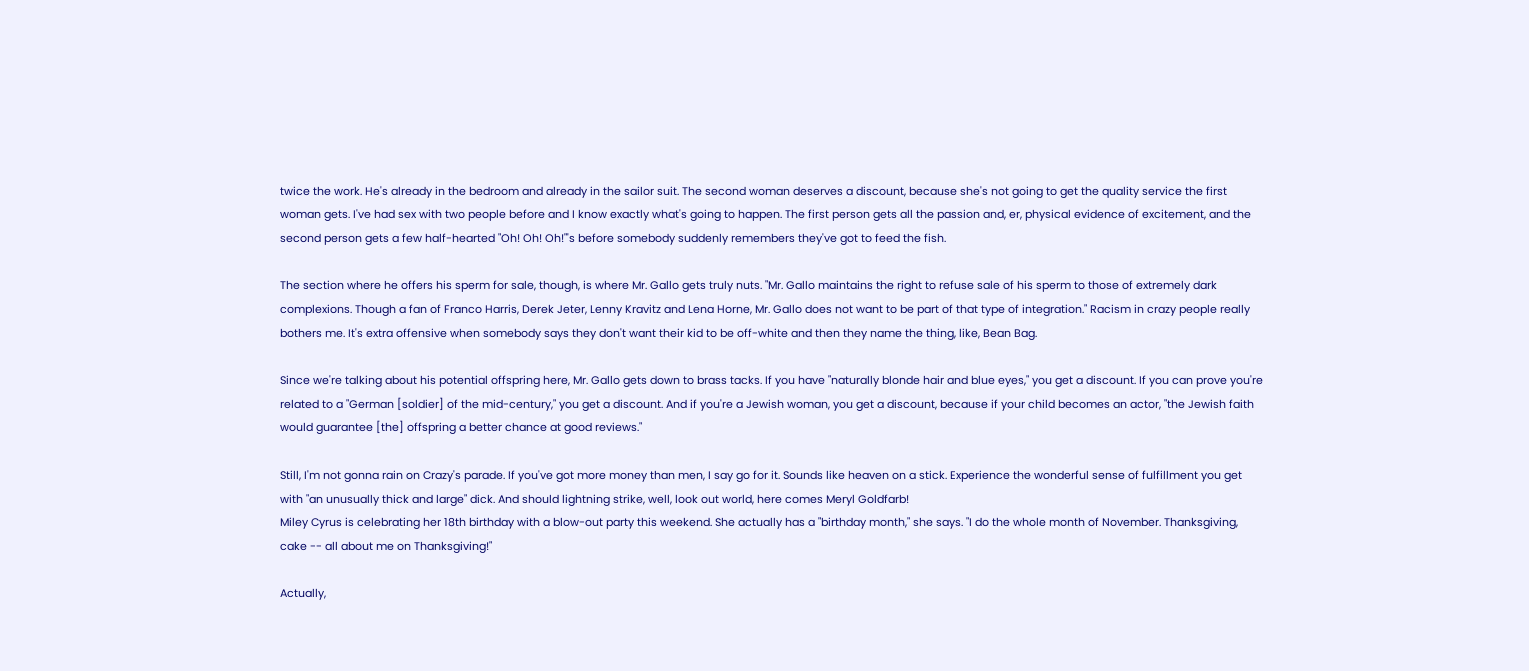twice the work. He's already in the bedroom and already in the sailor suit. The second woman deserves a discount, because she's not going to get the quality service the first woman gets. I've had sex with two people before and I know exactly what's going to happen. The first person gets all the passion and, er, physical evidence of excitement, and the second person gets a few half-hearted "Oh! Oh! Oh!"'s before somebody suddenly remembers they've got to feed the fish.

The section where he offers his sperm for sale, though, is where Mr. Gallo gets truly nuts. "Mr. Gallo maintains the right to refuse sale of his sperm to those of extremely dark complexions. Though a fan of Franco Harris, Derek Jeter, Lenny Kravitz and Lena Horne, Mr. Gallo does not want to be part of that type of integration." Racism in crazy people really bothers me. It's extra offensive when somebody says they don't want their kid to be off-white and then they name the thing, like, Bean Bag.

Since we're talking about his potential offspring here, Mr. Gallo gets down to brass tacks. If you have "naturally blonde hair and blue eyes," you get a discount. If you can prove you're related to a "German [soldier] of the mid-century," you get a discount. And if you're a Jewish woman, you get a discount, because if your child becomes an actor, "the Jewish faith would guarantee [the] offspring a better chance at good reviews."

Still, I'm not gonna rain on Crazy's parade. If you've got more money than men, I say go for it. Sounds like heaven on a stick. Experience the wonderful sense of fulfillment you get with "an unusually thick and large" dick. And should lightning strike, well, look out world, here comes Meryl Goldfarb!
Miley Cyrus is celebrating her 18th birthday with a blow-out party this weekend. She actually has a "birthday month," she says. "I do the whole month of November. Thanksgiving, cake -- all about me on Thanksgiving!"

Actually,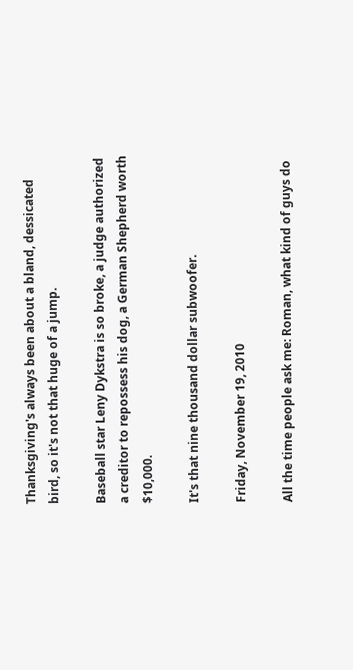Thanksgiving's always been about a bland, dessicated bird, so it's not that huge of a jump.

Baseball star Leny Dykstra is so broke, a judge authorized a creditor to repossess his dog, a German Shepherd worth $10,000.

It's that nine thousand dollar subwoofer.

Friday, November 19, 2010

All the time people ask me: Roman, what kind of guys do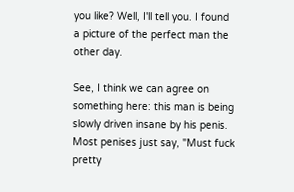you like? Well, I'll tell you. I found a picture of the perfect man the other day.

See, I think we can agree on something here: this man is being slowly driven insane by his penis. Most penises just say, "Must fuck pretty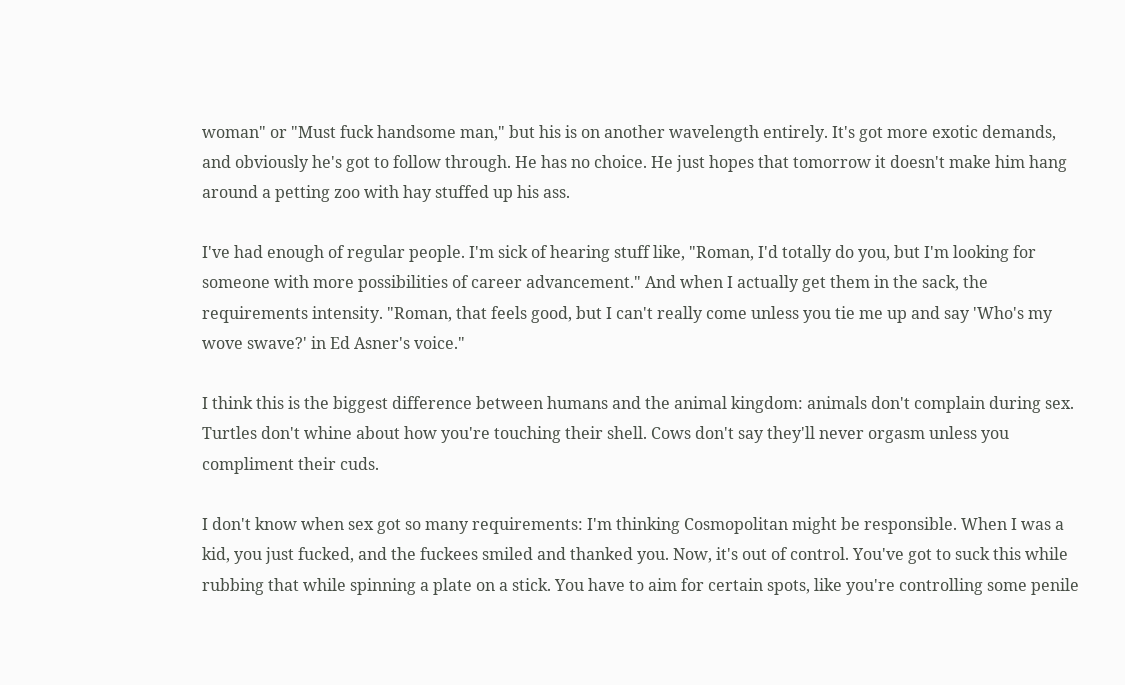woman" or "Must fuck handsome man," but his is on another wavelength entirely. It's got more exotic demands, and obviously he's got to follow through. He has no choice. He just hopes that tomorrow it doesn't make him hang around a petting zoo with hay stuffed up his ass.

I've had enough of regular people. I'm sick of hearing stuff like, "Roman, I'd totally do you, but I'm looking for someone with more possibilities of career advancement." And when I actually get them in the sack, the requirements intensity. "Roman, that feels good, but I can't really come unless you tie me up and say 'Who's my wove swave?' in Ed Asner's voice."

I think this is the biggest difference between humans and the animal kingdom: animals don't complain during sex. Turtles don't whine about how you're touching their shell. Cows don't say they'll never orgasm unless you compliment their cuds.

I don't know when sex got so many requirements: I'm thinking Cosmopolitan might be responsible. When I was a kid, you just fucked, and the fuckees smiled and thanked you. Now, it's out of control. You've got to suck this while rubbing that while spinning a plate on a stick. You have to aim for certain spots, like you're controlling some penile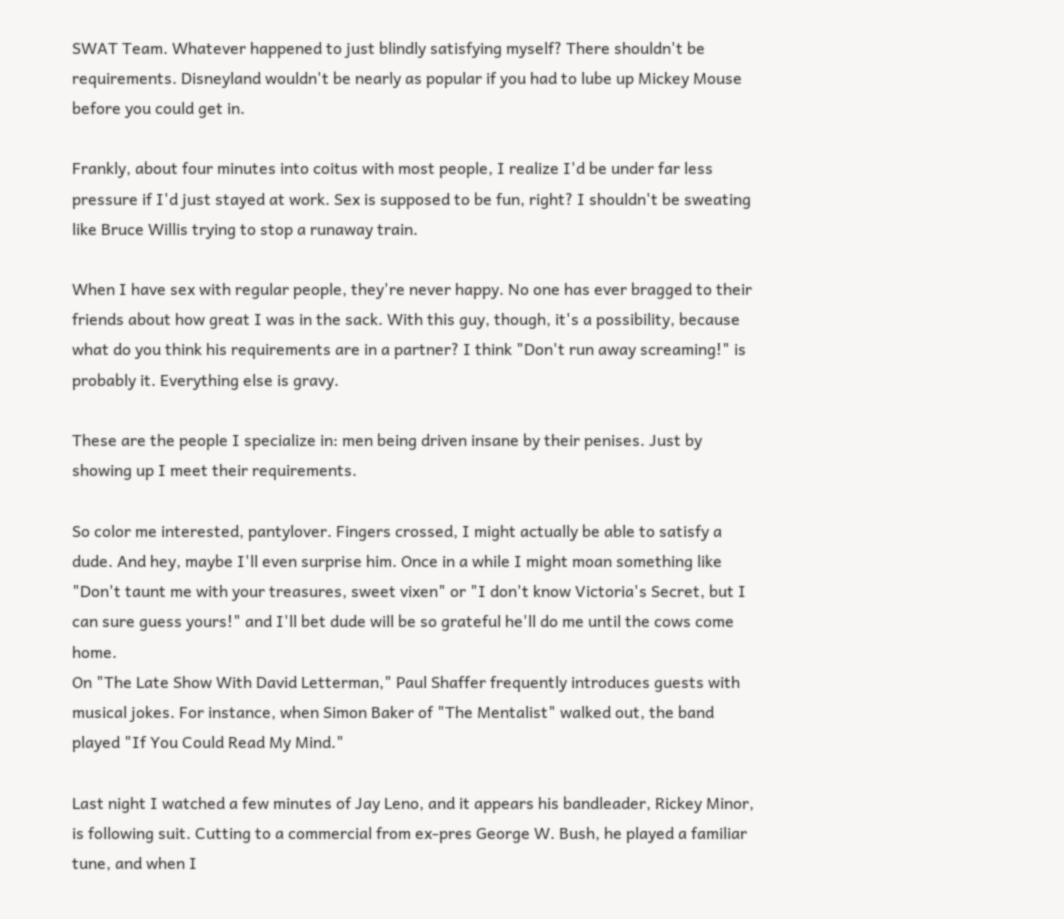SWAT Team. Whatever happened to just blindly satisfying myself? There shouldn't be requirements. Disneyland wouldn't be nearly as popular if you had to lube up Mickey Mouse before you could get in.

Frankly, about four minutes into coitus with most people, I realize I'd be under far less pressure if I'd just stayed at work. Sex is supposed to be fun, right? I shouldn't be sweating like Bruce Willis trying to stop a runaway train.

When I have sex with regular people, they're never happy. No one has ever bragged to their friends about how great I was in the sack. With this guy, though, it's a possibility, because what do you think his requirements are in a partner? I think "Don't run away screaming!" is probably it. Everything else is gravy.

These are the people I specialize in: men being driven insane by their penises. Just by showing up I meet their requirements.

So color me interested, pantylover. Fingers crossed, I might actually be able to satisfy a dude. And hey, maybe I'll even surprise him. Once in a while I might moan something like "Don't taunt me with your treasures, sweet vixen" or "I don't know Victoria's Secret, but I can sure guess yours!" and I'll bet dude will be so grateful he'll do me until the cows come home.
On "The Late Show With David Letterman," Paul Shaffer frequently introduces guests with musical jokes. For instance, when Simon Baker of "The Mentalist" walked out, the band played "If You Could Read My Mind."

Last night I watched a few minutes of Jay Leno, and it appears his bandleader, Rickey Minor, is following suit. Cutting to a commercial from ex-pres George W. Bush, he played a familiar tune, and when I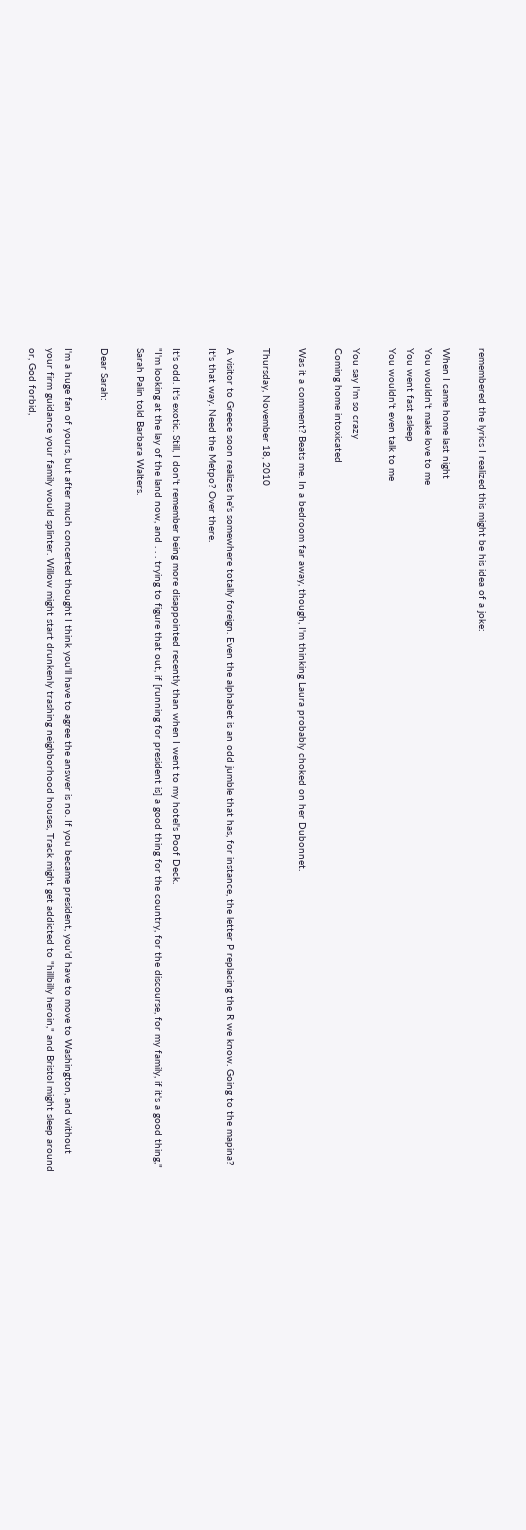remembered the lyrics I realized this might be his idea of a joke:

When I came home last night
You wouldn't make love to me
You went fast asleep
You wouldn't even talk to me

You say I'm so crazy
Coming home intoxicated

Was it a comment? Beats me. In a bedroom far away, though, I'm thinking Laura probably choked on her Dubonnet.

Thursday, November 18, 2010

A visitor to Greece soon realizes he's somewhere totally foreign. Even the alphabet is an odd jumble that has, for instance, the letter P replacing the R we know. Going to the mapina? It's that way. Need the Metpo? Over there.

It's odd. It's exotic. Still, I don't remember being more disappointed recently than when I went to my hotel's Poof Deck.
"I'm looking at the lay of the land now, and . . . trying to figure that out, if [running for president is] a good thing for the country, for the discourse, for my family, if it's a good thing," Sarah Palin told Barbara Walters.

Dear Sarah:

I'm a huge fan of yours, but after much concerted thought I think you'll have to agree the answer is no. If you became president, you'd have to move to Washington, and without your firm guidance your family would splinter. Willow might start drunkenly trashing neighborhood houses, Track might get addicted to "hillbilly heroin," and Bristol might sleep around or, God forbid,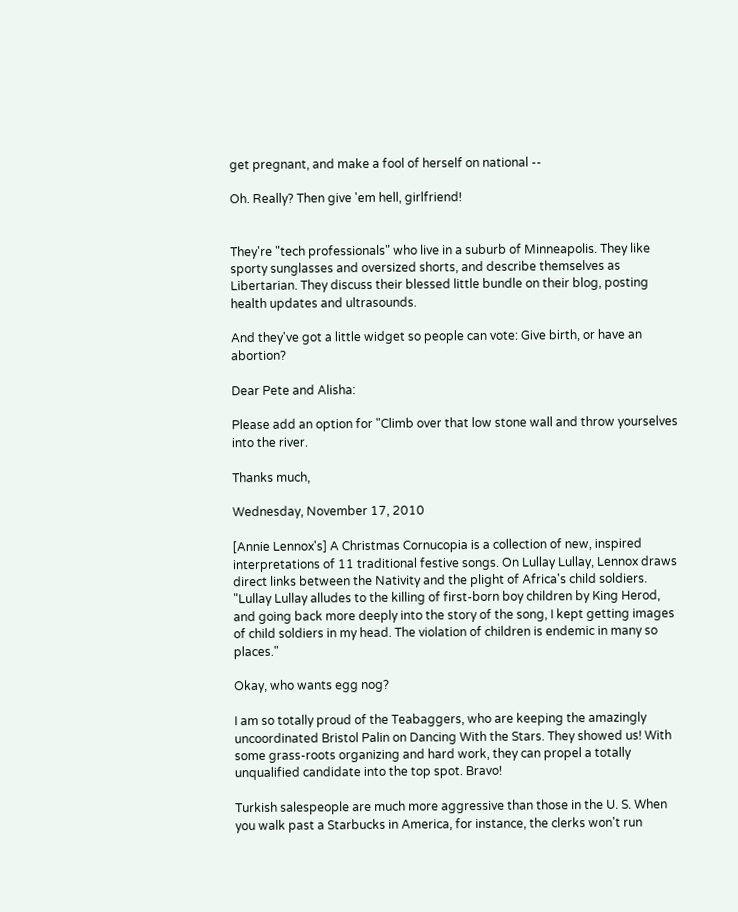get pregnant, and make a fool of herself on national --

Oh. Really? Then give 'em hell, girlfriend!


They're "tech professionals" who live in a suburb of Minneapolis. They like sporty sunglasses and oversized shorts, and describe themselves as Libertarian. They discuss their blessed little bundle on their blog, posting health updates and ultrasounds.

And they've got a little widget so people can vote: Give birth, or have an abortion?

Dear Pete and Alisha:

Please add an option for "Climb over that low stone wall and throw yourselves into the river.

Thanks much,

Wednesday, November 17, 2010

[Annie Lennox's] A Christmas Cornucopia is a collection of new, inspired interpretations of 11 traditional festive songs. On Lullay Lullay, Lennox draws direct links between the Nativity and the plight of Africa's child soldiers. "Lullay Lullay alludes to the killing of first-born boy children by King Herod, and going back more deeply into the story of the song, I kept getting images of child soldiers in my head. The violation of children is endemic in many so places."

Okay, who wants egg nog?

I am so totally proud of the Teabaggers, who are keeping the amazingly uncoordinated Bristol Palin on Dancing With the Stars. They showed us! With some grass-roots organizing and hard work, they can propel a totally unqualified candidate into the top spot. Bravo!

Turkish salespeople are much more aggressive than those in the U. S. When you walk past a Starbucks in America, for instance, the clerks won't run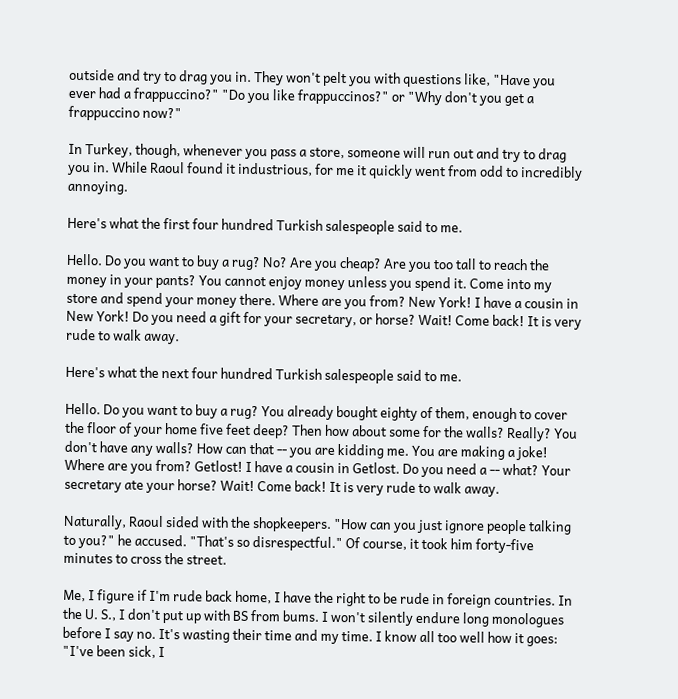outside and try to drag you in. They won't pelt you with questions like, "Have you ever had a frappuccino?" "Do you like frappuccinos?" or "Why don't you get a frappuccino now?"

In Turkey, though, whenever you pass a store, someone will run out and try to drag you in. While Raoul found it industrious, for me it quickly went from odd to incredibly annoying.

Here's what the first four hundred Turkish salespeople said to me.

Hello. Do you want to buy a rug? No? Are you cheap? Are you too tall to reach the money in your pants? You cannot enjoy money unless you spend it. Come into my store and spend your money there. Where are you from? New York! I have a cousin in New York! Do you need a gift for your secretary, or horse? Wait! Come back! It is very rude to walk away.

Here's what the next four hundred Turkish salespeople said to me.

Hello. Do you want to buy a rug? You already bought eighty of them, enough to cover the floor of your home five feet deep? Then how about some for the walls? Really? You don't have any walls? How can that -- you are kidding me. You are making a joke! Where are you from? Getlost! I have a cousin in Getlost. Do you need a -- what? Your secretary ate your horse? Wait! Come back! It is very rude to walk away.

Naturally, Raoul sided with the shopkeepers. "How can you just ignore people talking to you?" he accused. "That's so disrespectful." Of course, it took him forty-five minutes to cross the street.

Me, I figure if I'm rude back home, I have the right to be rude in foreign countries. In the U. S., I don't put up with BS from bums. I won't silently endure long monologues before I say no. It's wasting their time and my time. I know all too well how it goes: "I've been sick, I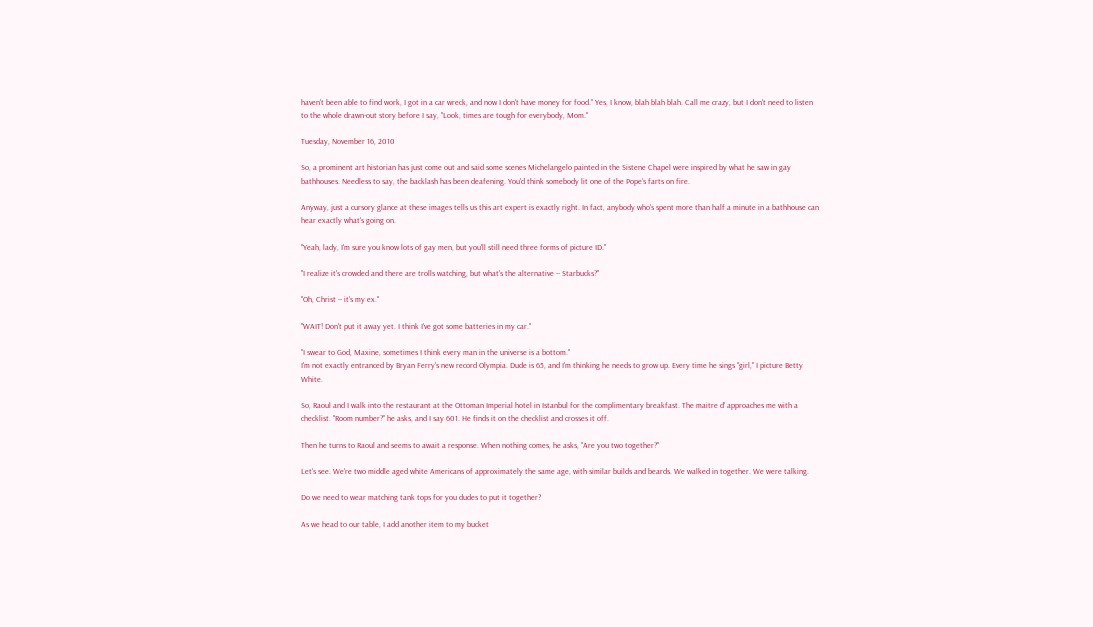haven't been able to find work, I got in a car wreck, and now I don't have money for food." Yes, I know, blah blah blah. Call me crazy, but I don't need to listen to the whole drawn-out story before I say, "Look, times are tough for everybody, Mom."

Tuesday, November 16, 2010

So, a prominent art historian has just come out and said some scenes Michelangelo painted in the Sistene Chapel were inspired by what he saw in gay bathhouses. Needless to say, the backlash has been deafening. You'd think somebody lit one of the Pope's farts on fire.

Anyway, just a cursory glance at these images tells us this art expert is exactly right. In fact, anybody who's spent more than half a minute in a bathhouse can hear exactly what's going on.

"Yeah, lady, I'm sure you know lots of gay men, but you'll still need three forms of picture ID."

"I realize it's crowded and there are trolls watching, but what's the alternative -- Starbucks?"

"Oh, Christ -- it's my ex."

"WAIT! Don't put it away yet. I think I've got some batteries in my car."

"I swear to God, Maxine, sometimes I think every man in the universe is a bottom."
I'm not exactly entranced by Bryan Ferry's new record Olympia. Dude is 65, and I'm thinking he needs to grow up. Every time he sings "girl," I picture Betty White.

So, Raoul and I walk into the restaurant at the Ottoman Imperial hotel in Istanbul for the complimentary breakfast. The maitre d' approaches me with a checklist. "Room number?" he asks, and I say 601. He finds it on the checklist and crosses it off.

Then he turns to Raoul and seems to await a response. When nothing comes, he asks, "Are you two together?"

Let's see. We're two middle aged white Americans of approximately the same age, with similar builds and beards. We walked in together. We were talking.

Do we need to wear matching tank tops for you dudes to put it together?

As we head to our table, I add another item to my bucket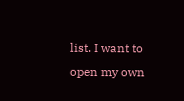list. I want to open my own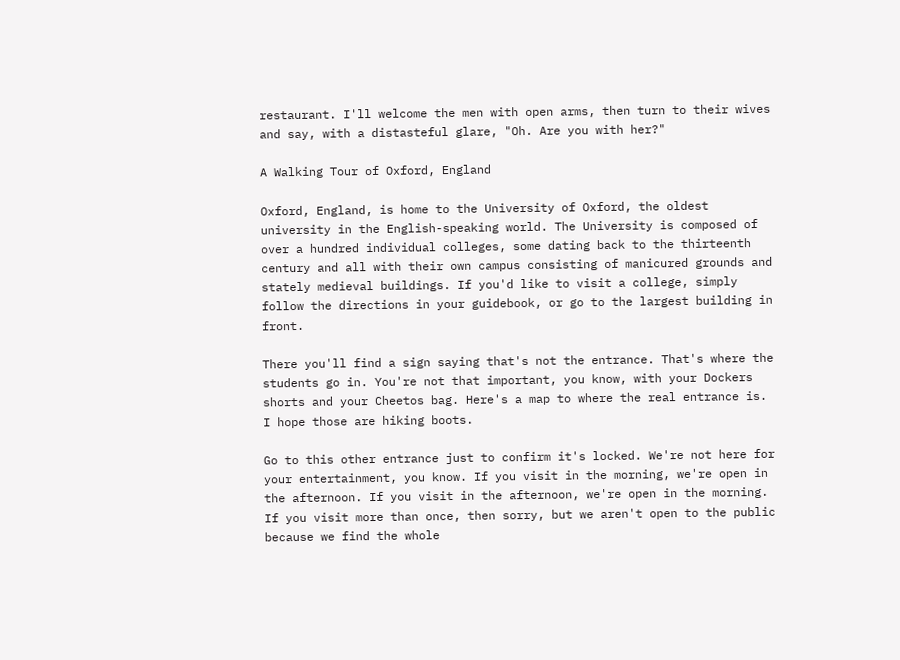restaurant. I'll welcome the men with open arms, then turn to their wives and say, with a distasteful glare, "Oh. Are you with her?"

A Walking Tour of Oxford, England

Oxford, England, is home to the University of Oxford, the oldest university in the English-speaking world. The University is composed of over a hundred individual colleges, some dating back to the thirteenth century and all with their own campus consisting of manicured grounds and stately medieval buildings. If you'd like to visit a college, simply follow the directions in your guidebook, or go to the largest building in front.

There you'll find a sign saying that's not the entrance. That's where the students go in. You're not that important, you know, with your Dockers shorts and your Cheetos bag. Here's a map to where the real entrance is. I hope those are hiking boots.

Go to this other entrance just to confirm it's locked. We're not here for your entertainment, you know. If you visit in the morning, we're open in the afternoon. If you visit in the afternoon, we're open in the morning. If you visit more than once, then sorry, but we aren't open to the public because we find the whole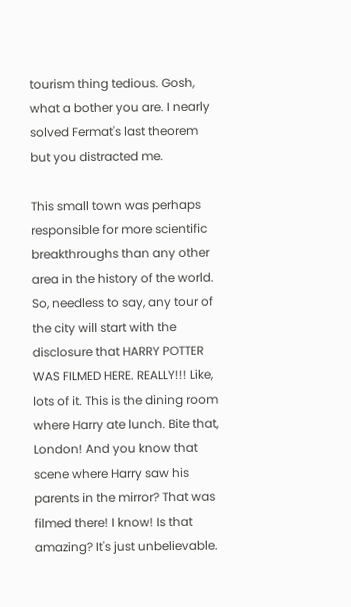tourism thing tedious. Gosh, what a bother you are. I nearly solved Fermat's last theorem but you distracted me.

This small town was perhaps responsible for more scientific breakthroughs than any other area in the history of the world. So, needless to say, any tour of the city will start with the disclosure that HARRY POTTER WAS FILMED HERE. REALLY!!! Like, lots of it. This is the dining room where Harry ate lunch. Bite that, London! And you know that scene where Harry saw his parents in the mirror? That was filmed there! I know! Is that amazing? It's just unbelievable.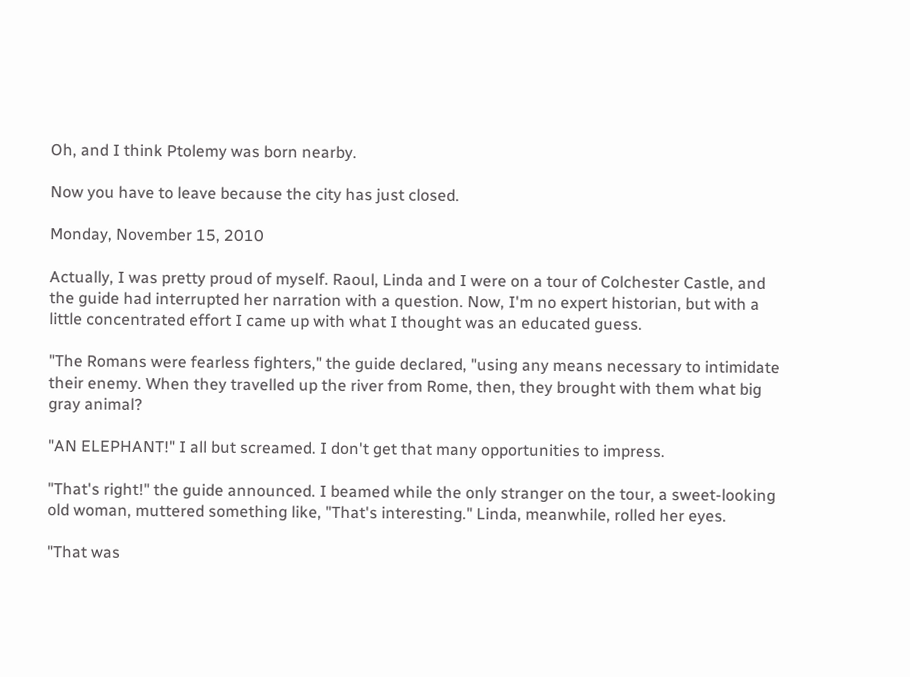Oh, and I think Ptolemy was born nearby.

Now you have to leave because the city has just closed.

Monday, November 15, 2010

Actually, I was pretty proud of myself. Raoul, Linda and I were on a tour of Colchester Castle, and the guide had interrupted her narration with a question. Now, I'm no expert historian, but with a little concentrated effort I came up with what I thought was an educated guess.

"The Romans were fearless fighters," the guide declared, "using any means necessary to intimidate their enemy. When they travelled up the river from Rome, then, they brought with them what big gray animal?

"AN ELEPHANT!" I all but screamed. I don't get that many opportunities to impress.

"That's right!" the guide announced. I beamed while the only stranger on the tour, a sweet-looking old woman, muttered something like, "That's interesting." Linda, meanwhile, rolled her eyes.

"That was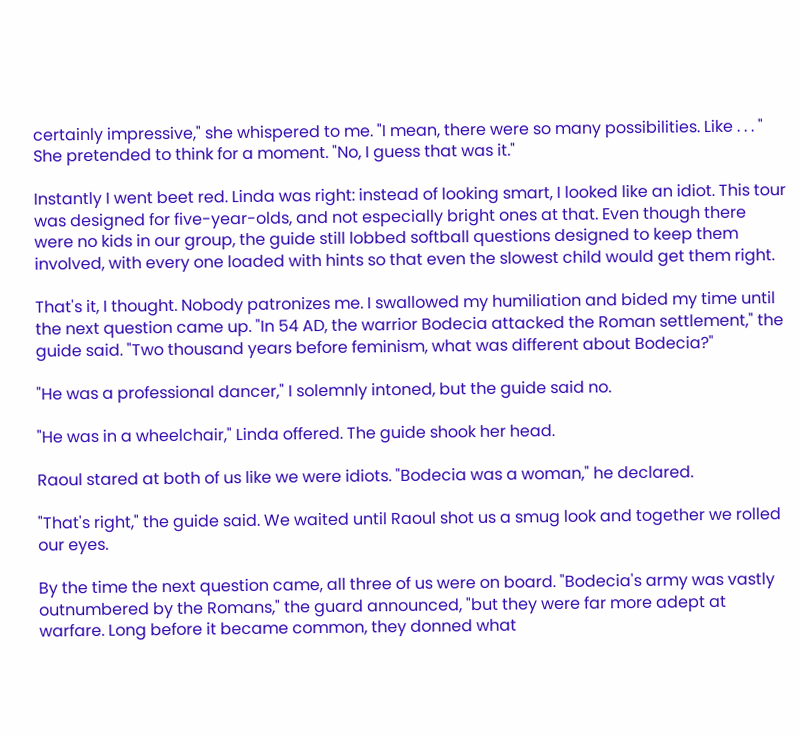certainly impressive," she whispered to me. "I mean, there were so many possibilities. Like . . . " She pretended to think for a moment. "No, I guess that was it."

Instantly I went beet red. Linda was right: instead of looking smart, I looked like an idiot. This tour was designed for five-year-olds, and not especially bright ones at that. Even though there were no kids in our group, the guide still lobbed softball questions designed to keep them involved, with every one loaded with hints so that even the slowest child would get them right.

That's it, I thought. Nobody patronizes me. I swallowed my humiliation and bided my time until the next question came up. "In 54 AD, the warrior Bodecia attacked the Roman settlement," the guide said. "Two thousand years before feminism, what was different about Bodecia?"

"He was a professional dancer," I solemnly intoned, but the guide said no.

"He was in a wheelchair," Linda offered. The guide shook her head.

Raoul stared at both of us like we were idiots. "Bodecia was a woman," he declared.

"That's right," the guide said. We waited until Raoul shot us a smug look and together we rolled our eyes.

By the time the next question came, all three of us were on board. "Bodecia's army was vastly outnumbered by the Romans," the guard announced, "but they were far more adept at warfare. Long before it became common, they donned what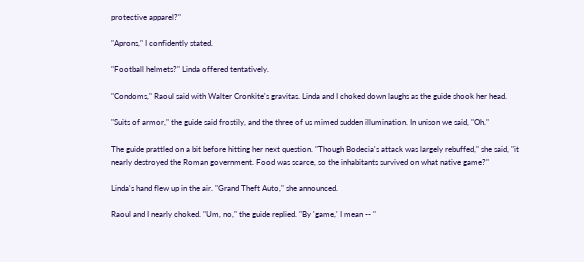protective apparel?"

"Aprons," I confidently stated.

"Football helmets?" Linda offered tentatively.

"Condoms," Raoul said with Walter Cronkite's gravitas. Linda and I choked down laughs as the guide shook her head.

"Suits of armor," the guide said frostily, and the three of us mimed sudden illumination. In unison we said, "Oh."

The guide prattled on a bit before hitting her next question. "Though Bodecia's attack was largely rebuffed," she said, "it nearly destroyed the Roman government. Food was scarce, so the inhabitants survived on what native game?"

Linda's hand flew up in the air. "Grand Theft Auto," she announced.

Raoul and I nearly choked. "Um, no," the guide replied. "By 'game,' I mean -- "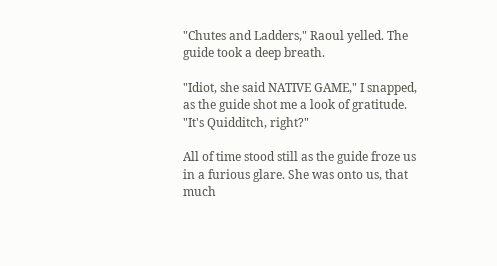"Chutes and Ladders," Raoul yelled. The guide took a deep breath.

"Idiot, she said NATIVE GAME," I snapped, as the guide shot me a look of gratitude. "It's Quidditch, right?"

All of time stood still as the guide froze us in a furious glare. She was onto us, that much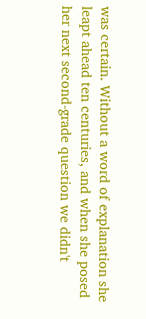was certain. Without a word of explanation she leapt ahead ten centuries, and when she posed her next second-grade question we didn't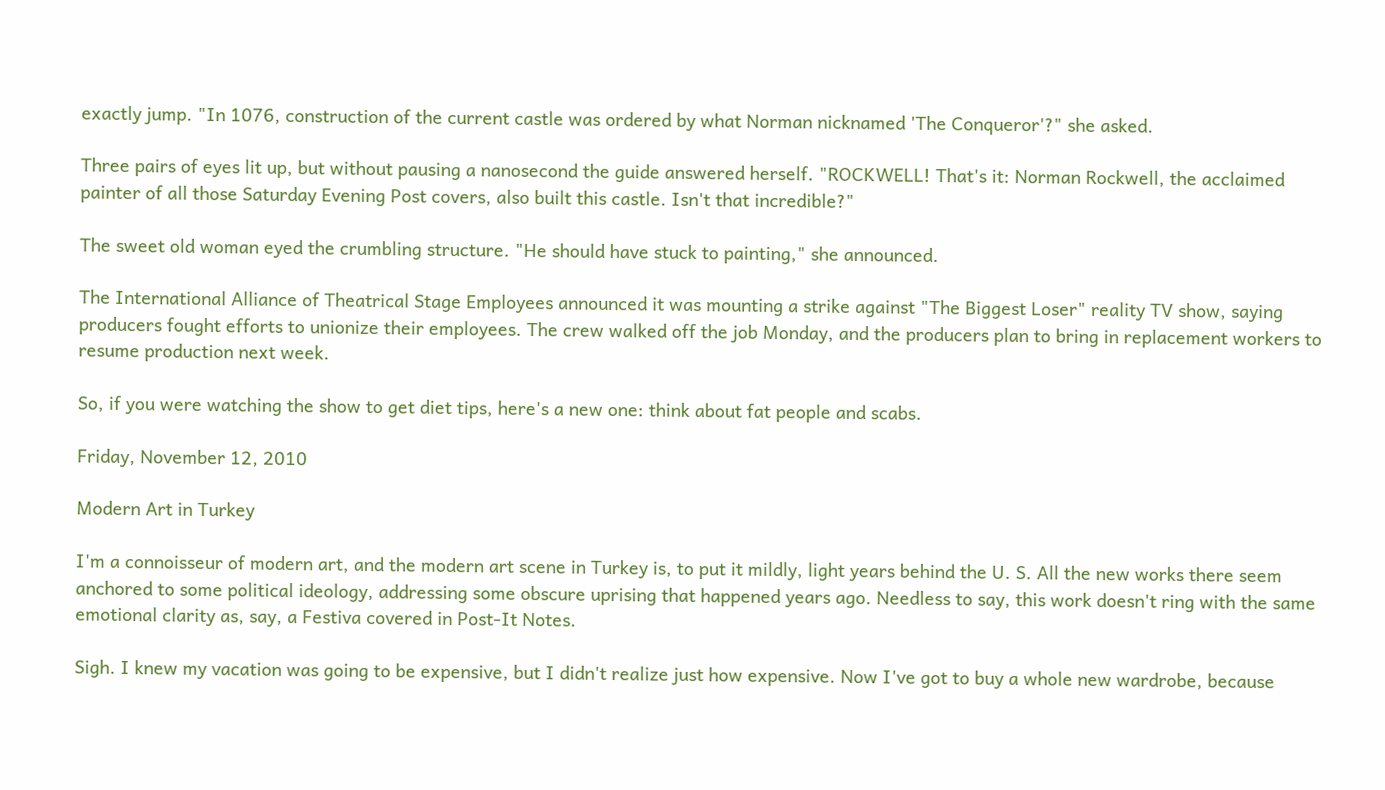exactly jump. "In 1076, construction of the current castle was ordered by what Norman nicknamed 'The Conqueror'?" she asked.

Three pairs of eyes lit up, but without pausing a nanosecond the guide answered herself. "ROCKWELL! That's it: Norman Rockwell, the acclaimed painter of all those Saturday Evening Post covers, also built this castle. Isn't that incredible?"

The sweet old woman eyed the crumbling structure. "He should have stuck to painting," she announced.

The International Alliance of Theatrical Stage Employees announced it was mounting a strike against "The Biggest Loser" reality TV show, saying producers fought efforts to unionize their employees. The crew walked off the job Monday, and the producers plan to bring in replacement workers to resume production next week.

So, if you were watching the show to get diet tips, here's a new one: think about fat people and scabs.

Friday, November 12, 2010

Modern Art in Turkey

I'm a connoisseur of modern art, and the modern art scene in Turkey is, to put it mildly, light years behind the U. S. All the new works there seem anchored to some political ideology, addressing some obscure uprising that happened years ago. Needless to say, this work doesn't ring with the same emotional clarity as, say, a Festiva covered in Post-It Notes.

Sigh. I knew my vacation was going to be expensive, but I didn't realize just how expensive. Now I've got to buy a whole new wardrobe, because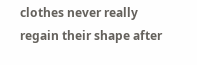clothes never really regain their shape after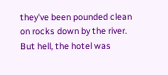they've been pounded clean on rocks down by the river. But hell, the hotel was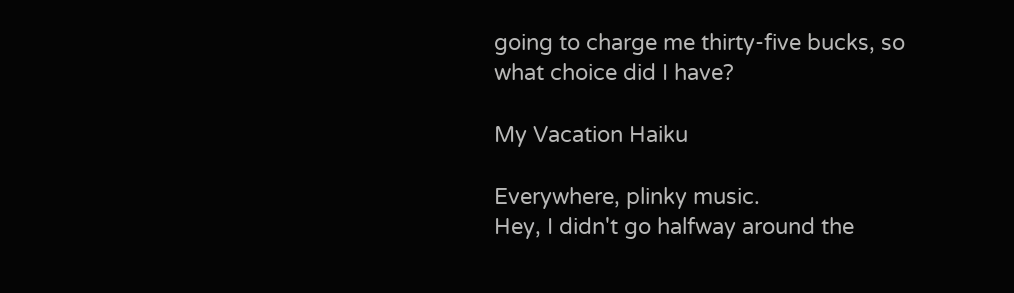going to charge me thirty-five bucks, so what choice did I have?

My Vacation Haiku

Everywhere, plinky music.
Hey, I didn't go halfway around the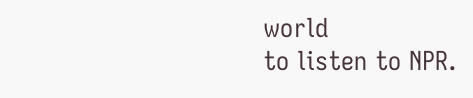world
to listen to NPR.